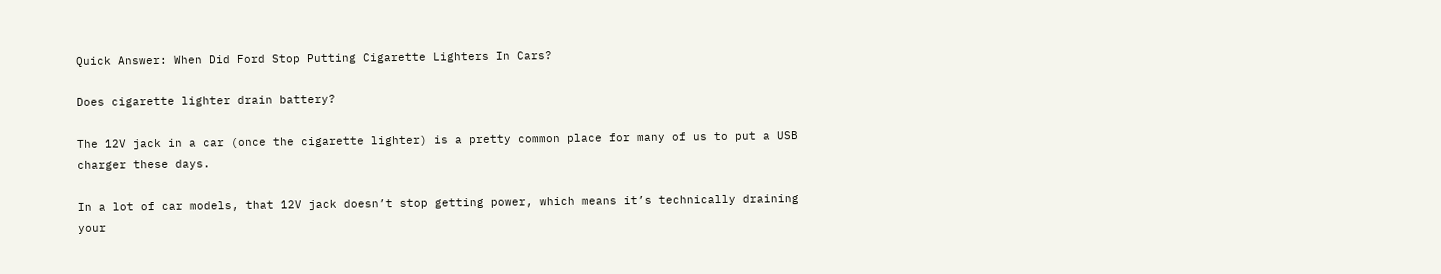Quick Answer: When Did Ford Stop Putting Cigarette Lighters In Cars?

Does cigarette lighter drain battery?

The 12V jack in a car (once the cigarette lighter) is a pretty common place for many of us to put a USB charger these days.

In a lot of car models, that 12V jack doesn’t stop getting power, which means it’s technically draining your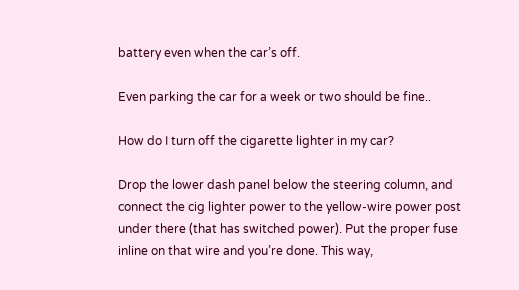battery even when the car’s off.

Even parking the car for a week or two should be fine..

How do I turn off the cigarette lighter in my car?

Drop the lower dash panel below the steering column, and connect the cig lighter power to the yellow-wire power post under there (that has switched power). Put the proper fuse inline on that wire and you’re done. This way,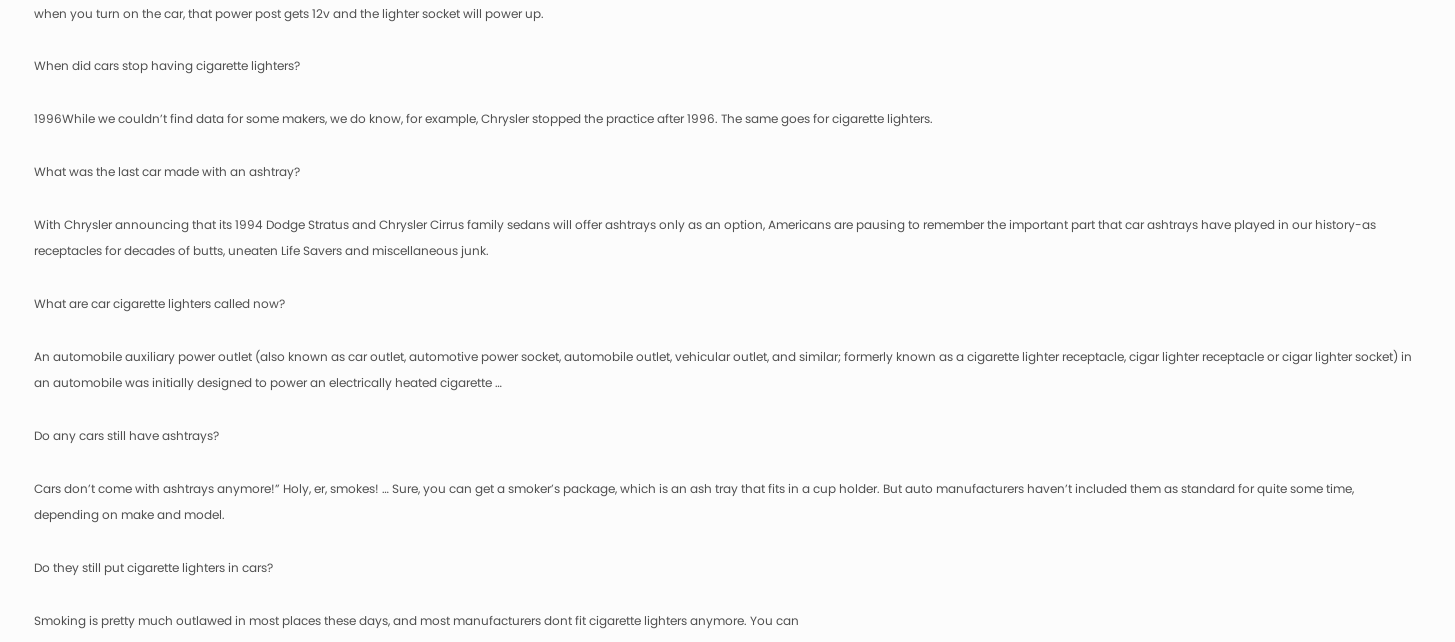when you turn on the car, that power post gets 12v and the lighter socket will power up.

When did cars stop having cigarette lighters?

1996While we couldn’t find data for some makers, we do know, for example, Chrysler stopped the practice after 1996. The same goes for cigarette lighters.

What was the last car made with an ashtray?

With Chrysler announcing that its 1994 Dodge Stratus and Chrysler Cirrus family sedans will offer ashtrays only as an option, Americans are pausing to remember the important part that car ashtrays have played in our history-as receptacles for decades of butts, uneaten Life Savers and miscellaneous junk.

What are car cigarette lighters called now?

An automobile auxiliary power outlet (also known as car outlet, automotive power socket, automobile outlet, vehicular outlet, and similar; formerly known as a cigarette lighter receptacle, cigar lighter receptacle or cigar lighter socket) in an automobile was initially designed to power an electrically heated cigarette …

Do any cars still have ashtrays?

Cars don’t come with ashtrays anymore!” Holy, er, smokes! … Sure, you can get a smoker’s package, which is an ash tray that fits in a cup holder. But auto manufacturers haven’t included them as standard for quite some time, depending on make and model.

Do they still put cigarette lighters in cars?

Smoking is pretty much outlawed in most places these days, and most manufacturers dont fit cigarette lighters anymore. You can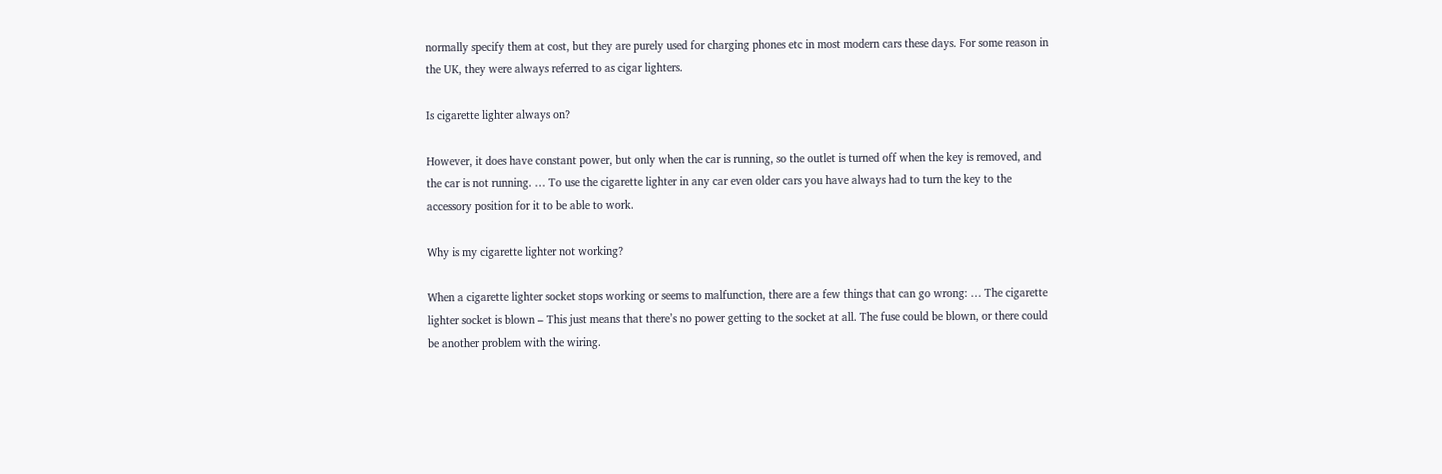normally specify them at cost, but they are purely used for charging phones etc in most modern cars these days. For some reason in the UK, they were always referred to as cigar lighters.

Is cigarette lighter always on?

However, it does have constant power, but only when the car is running, so the outlet is turned off when the key is removed, and the car is not running. … To use the cigarette lighter in any car even older cars you have always had to turn the key to the accessory position for it to be able to work.

Why is my cigarette lighter not working?

When a cigarette lighter socket stops working or seems to malfunction, there are a few things that can go wrong: … The cigarette lighter socket is blown – This just means that there’s no power getting to the socket at all. The fuse could be blown, or there could be another problem with the wiring.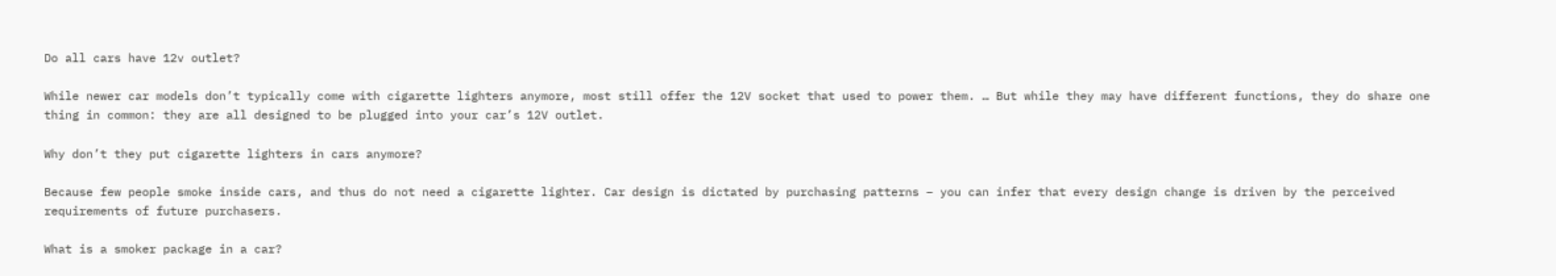Do all cars have 12v outlet?

While newer car models don’t typically come with cigarette lighters anymore, most still offer the 12V socket that used to power them. … But while they may have different functions, they do share one thing in common: they are all designed to be plugged into your car’s 12V outlet.

Why don’t they put cigarette lighters in cars anymore?

Because few people smoke inside cars, and thus do not need a cigarette lighter. Car design is dictated by purchasing patterns – you can infer that every design change is driven by the perceived requirements of future purchasers.

What is a smoker package in a car?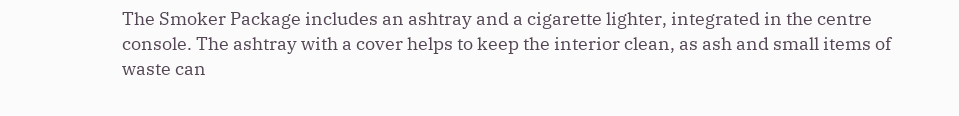The Smoker Package includes an ashtray and a cigarette lighter, integrated in the centre console. The ashtray with a cover helps to keep the interior clean, as ash and small items of waste can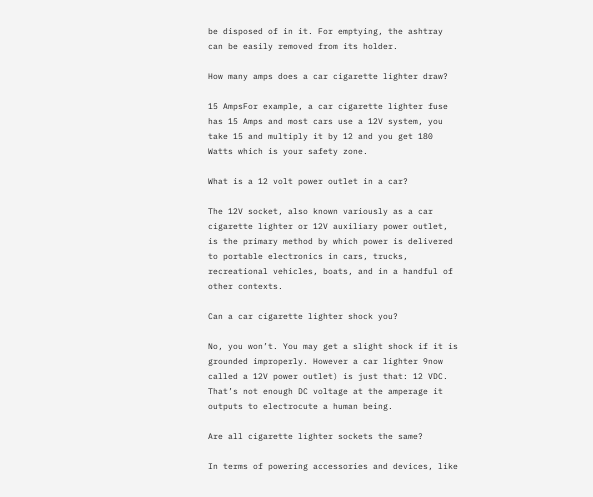be disposed of in it. For emptying, the ashtray can be easily removed from its holder.

How many amps does a car cigarette lighter draw?

15 AmpsFor example, a car cigarette lighter fuse has 15 Amps and most cars use a 12V system, you take 15 and multiply it by 12 and you get 180 Watts which is your safety zone.

What is a 12 volt power outlet in a car?

The 12V socket, also known variously as a car cigarette lighter or 12V auxiliary power outlet, is the primary method by which power is delivered to portable electronics in cars, trucks, recreational vehicles, boats, and in a handful of other contexts.

Can a car cigarette lighter shock you?

No, you won’t. You may get a slight shock if it is grounded improperly. However a car lighter 9now called a 12V power outlet) is just that: 12 VDC. That’s not enough DC voltage at the amperage it outputs to electrocute a human being.

Are all cigarette lighter sockets the same?

In terms of powering accessories and devices, like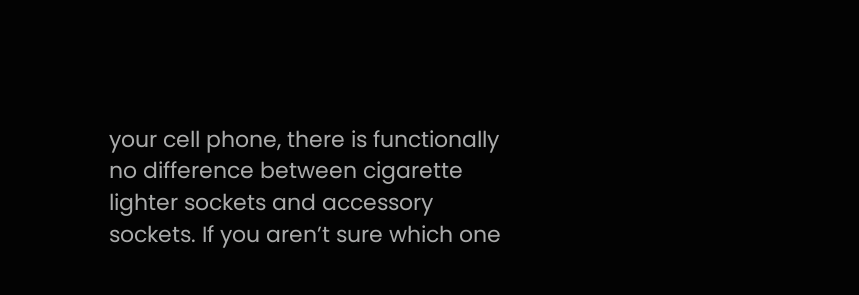your cell phone, there is functionally no difference between cigarette lighter sockets and accessory sockets. If you aren’t sure which one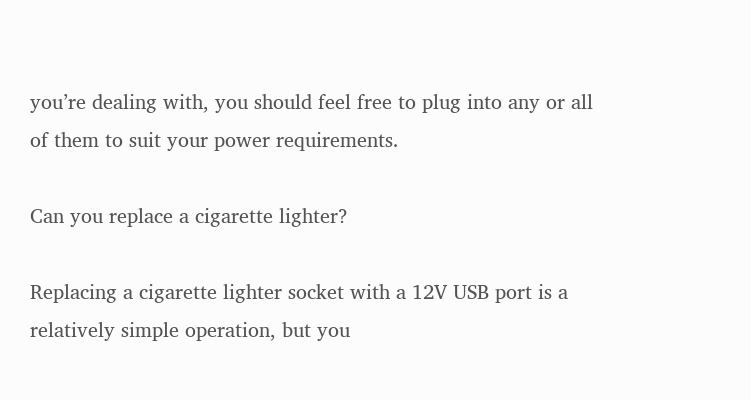you’re dealing with, you should feel free to plug into any or all of them to suit your power requirements.

Can you replace a cigarette lighter?

Replacing a cigarette lighter socket with a 12V USB port is a relatively simple operation, but you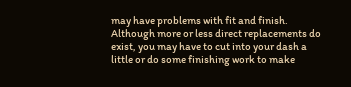may have problems with fit and finish. Although more or less direct replacements do exist, you may have to cut into your dash a little or do some finishing work to make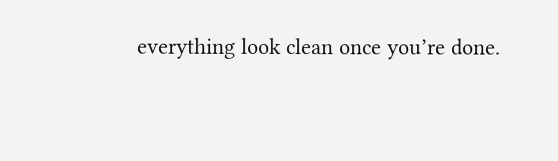everything look clean once you’re done.